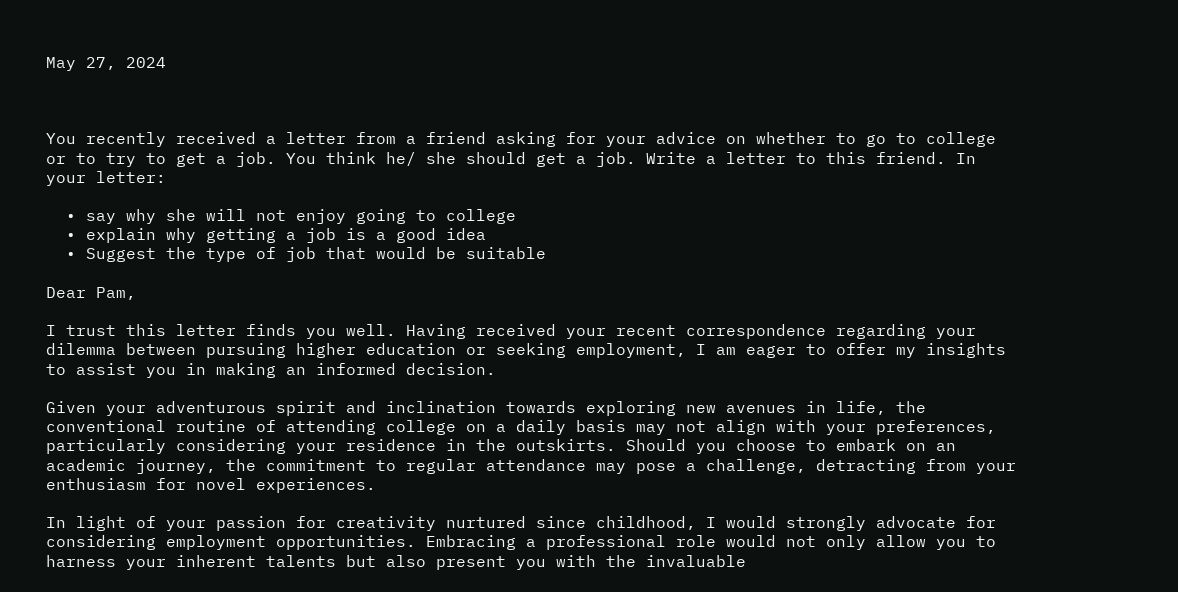May 27, 2024



You recently received a letter from a friend asking for your advice on whether to go to college or to try to get a job. You think he/ she should get a job. Write a letter to this friend. In your letter:

  • say why she will not enjoy going to college
  • explain why getting a job is a good idea
  • Suggest the type of job that would be suitable

Dear Pam,

I trust this letter finds you well. Having received your recent correspondence regarding your dilemma between pursuing higher education or seeking employment, I am eager to offer my insights to assist you in making an informed decision.

Given your adventurous spirit and inclination towards exploring new avenues in life, the conventional routine of attending college on a daily basis may not align with your preferences, particularly considering your residence in the outskirts. Should you choose to embark on an academic journey, the commitment to regular attendance may pose a challenge, detracting from your enthusiasm for novel experiences.

In light of your passion for creativity nurtured since childhood, I would strongly advocate for considering employment opportunities. Embracing a professional role would not only allow you to harness your inherent talents but also present you with the invaluable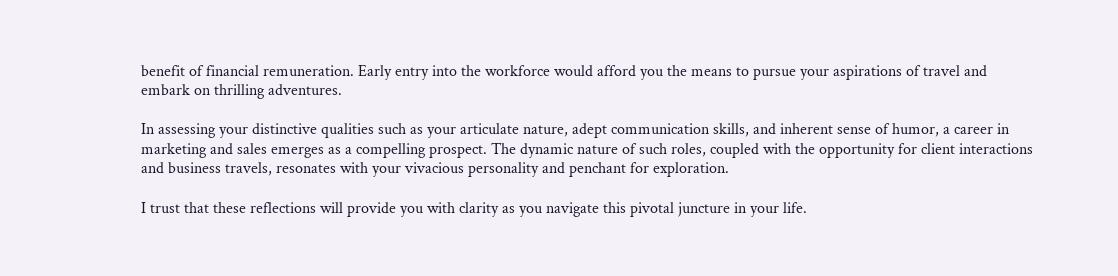benefit of financial remuneration. Early entry into the workforce would afford you the means to pursue your aspirations of travel and embark on thrilling adventures.

In assessing your distinctive qualities such as your articulate nature, adept communication skills, and inherent sense of humor, a career in marketing and sales emerges as a compelling prospect. The dynamic nature of such roles, coupled with the opportunity for client interactions and business travels, resonates with your vivacious personality and penchant for exploration.

I trust that these reflections will provide you with clarity as you navigate this pivotal juncture in your life.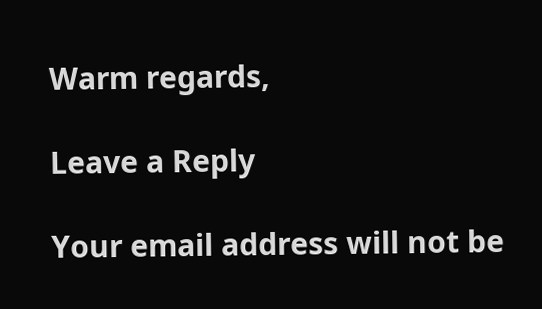Warm regards,

Leave a Reply

Your email address will not be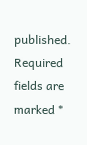published. Required fields are marked *